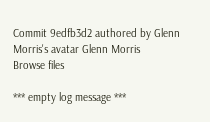Commit 9edfb3d2 authored by Glenn Morris's avatar Glenn Morris
Browse files

*** empty log message ***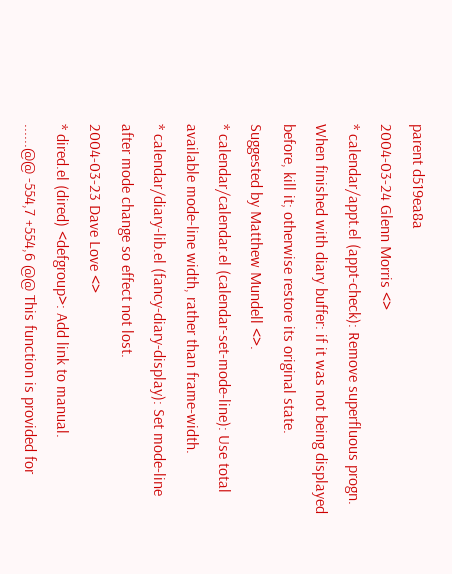parent d519ea8a
2004-03-24 Glenn Morris <>
* calendar/appt.el (appt-check): Remove superfluous progn.
When finished with diary buffer: if it was not being displayed
before, kill it; otherwise restore its original state.
Suggested by Matthew Mundell <>.
* calendar/calendar.el (calendar-set-mode-line): Use total
available mode-line width, rather than frame-width.
* calendar/diary-lib.el (fancy-diary-display): Set mode-line
after mode change so effect not lost.
2004-03-23 Dave Love <>
* dired.el (dired) <defgroup>: Add link to manual.
......@@ -554,7 +554,6 @@ This function is provided for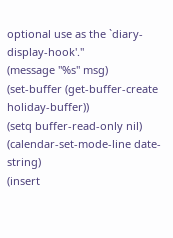optional use as the `diary-display-hook'."
(message "%s" msg)
(set-buffer (get-buffer-create holiday-buffer))
(setq buffer-read-only nil)
(calendar-set-mode-line date-string)
(insert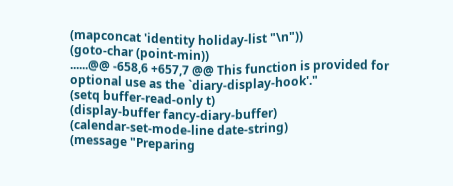(mapconcat 'identity holiday-list "\n"))
(goto-char (point-min))
......@@ -658,6 +657,7 @@ This function is provided for optional use as the `diary-display-hook'."
(setq buffer-read-only t)
(display-buffer fancy-diary-buffer)
(calendar-set-mode-line date-string)
(message "Preparing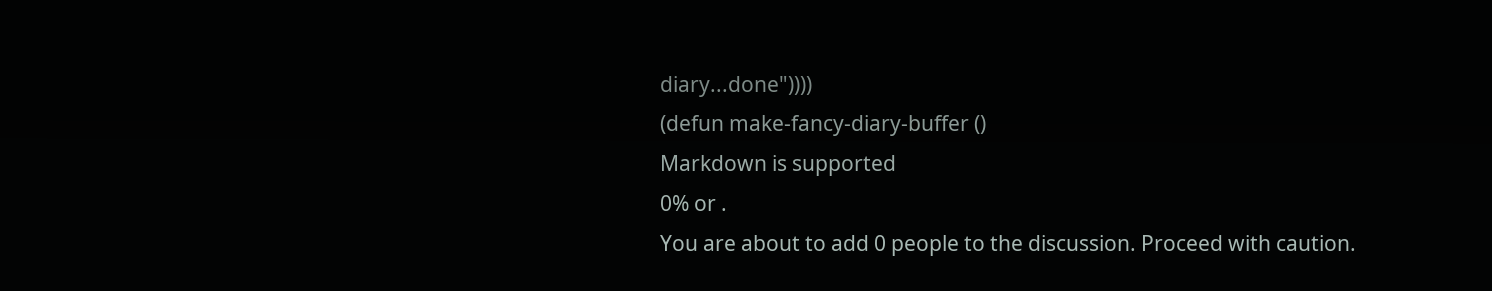diary...done"))))
(defun make-fancy-diary-buffer ()
Markdown is supported
0% or .
You are about to add 0 people to the discussion. Proceed with caution.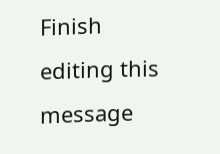Finish editing this message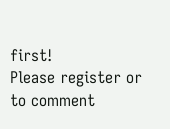first!
Please register or to comment